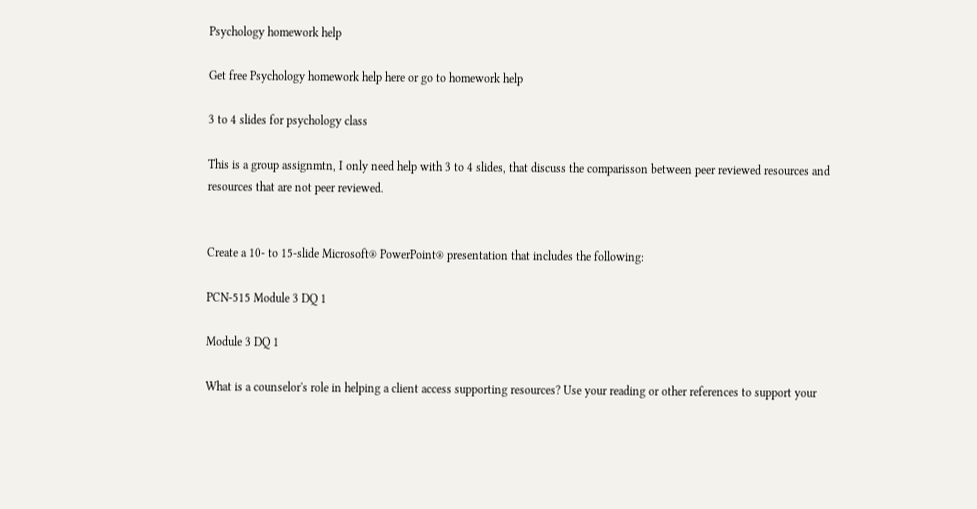Psychology homework help

Get free Psychology homework help here or go to homework help

3 to 4 slides for psychology class

This is a group assignmtn, I only need help with 3 to 4 slides, that discuss the comparisson between peer reviewed resources and resources that are not peer reviewed.


Create a 10- to 15-slide Microsoft® PowerPoint® presentation that includes the following:

PCN-515 Module 3 DQ 1

Module 3 DQ 1

What is a counselor's role in helping a client access supporting resources? Use your reading or other references to support your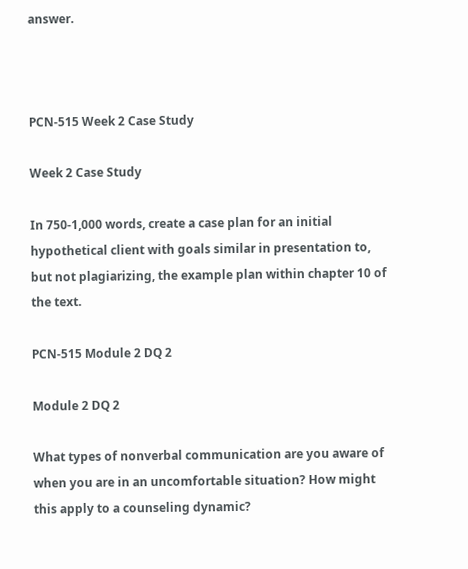answer.



PCN-515 Week 2 Case Study

Week 2 Case Study

In 750-1,000 words, create a case plan for an initial hypothetical client with goals similar in presentation to, but not plagiarizing, the example plan within chapter 10 of the text.

PCN-515 Module 2 DQ 2

Module 2 DQ 2

What types of nonverbal communication are you aware of when you are in an uncomfortable situation? How might this apply to a counseling dynamic?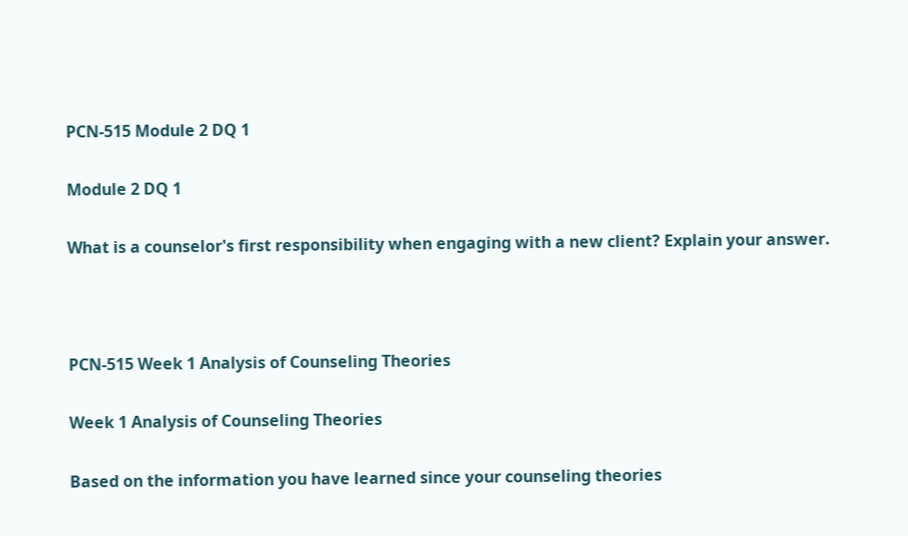PCN-515 Module 2 DQ 1

Module 2 DQ 1

What is a counselor's first responsibility when engaging with a new client? Explain your answer.



PCN-515 Week 1 Analysis of Counseling Theories

Week 1 Analysis of Counseling Theories

Based on the information you have learned since your counseling theories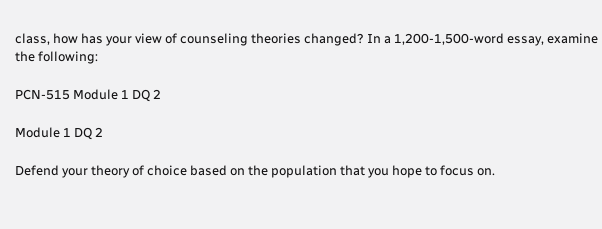class, how has your view of counseling theories changed? In a 1,200-1,500-word essay, examine the following:

PCN-515 Module 1 DQ 2

Module 1 DQ 2

Defend your theory of choice based on the population that you hope to focus on.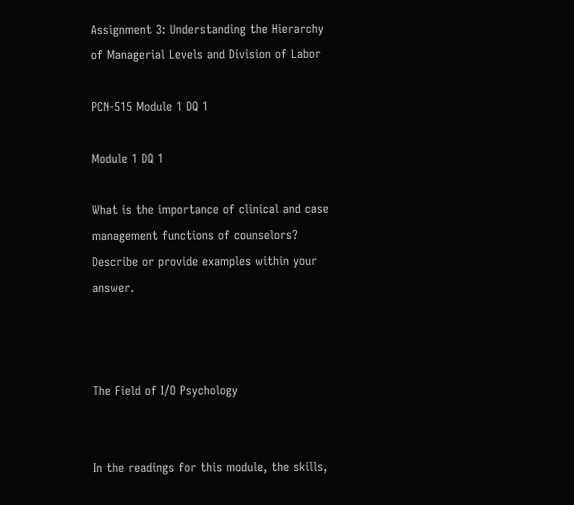Assignment 3: Understanding the Hierarchy of Managerial Levels and Division of Labor

PCN-515 Module 1 DQ 1

Module 1 DQ 1

What is the importance of clinical and case management functions of counselors? Describe or provide examples within your answer.



The Field of I/O Psychology


In the readings for this module, the skills,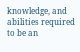knowledge, and abilities required to be an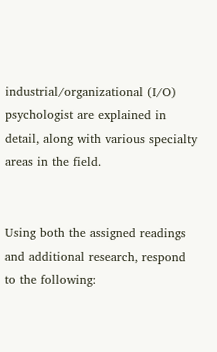industrial/organizational (I/O) psychologist are explained in detail, along with various specialty areas in the field.


Using both the assigned readings and additional research, respond to the following: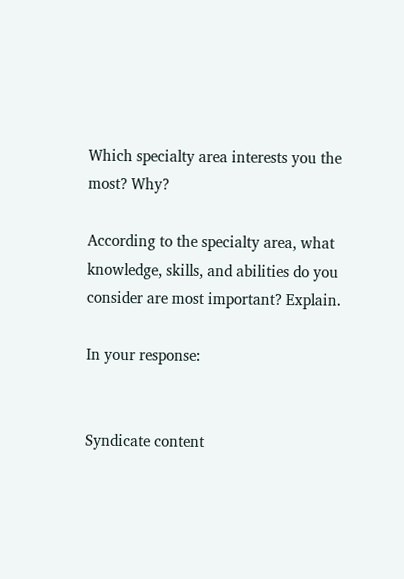Which specialty area interests you the most? Why?

According to the specialty area, what knowledge, skills, and abilities do you consider are most important? Explain.

In your response:


Syndicate content